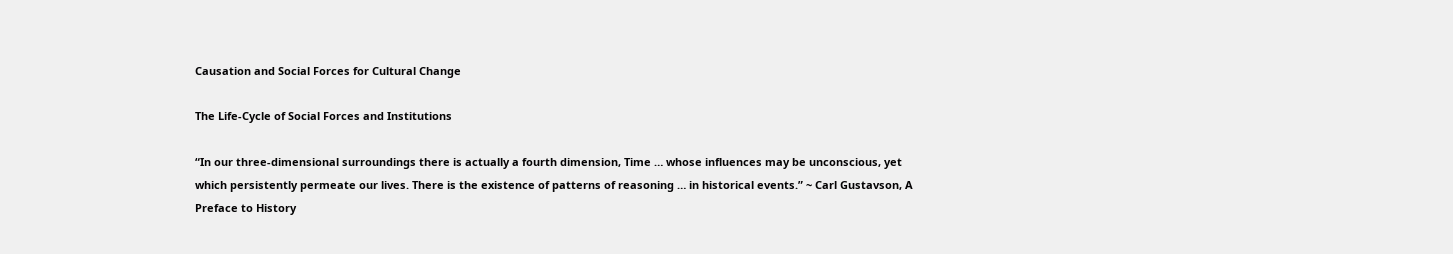Causation and Social Forces for Cultural Change

The Life-Cycle of Social Forces and Institutions

“In our three-dimensional surroundings there is actually a fourth dimension, Time … whose influences may be unconscious, yet which persistently permeate our lives. There is the existence of patterns of reasoning … in historical events.” ~ Carl Gustavson, A Preface to History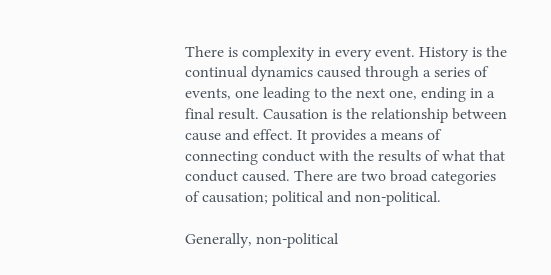There is complexity in every event. History is the continual dynamics caused through a series of events, one leading to the next one, ending in a final result. Causation is the relationship between cause and effect. It provides a means of connecting conduct with the results of what that conduct caused. There are two broad categories of causation; political and non-political.

Generally, non-political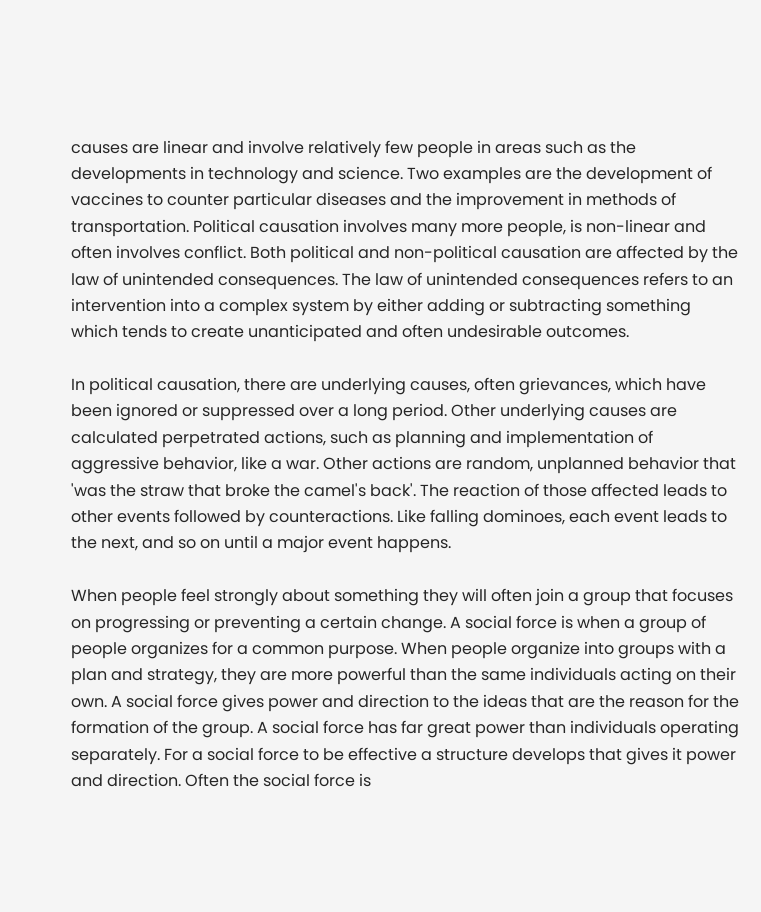causes are linear and involve relatively few people in areas such as the developments in technology and science. Two examples are the development of vaccines to counter particular diseases and the improvement in methods of transportation. Political causation involves many more people, is non-linear and often involves conflict. Both political and non-political causation are affected by the law of unintended consequences. The law of unintended consequences refers to an intervention into a complex system by either adding or subtracting something which tends to create unanticipated and often undesirable outcomes.

In political causation, there are underlying causes, often grievances, which have been ignored or suppressed over a long period. Other underlying causes are calculated perpetrated actions, such as planning and implementation of aggressive behavior, like a war. Other actions are random, unplanned behavior that 'was the straw that broke the camel's back'. The reaction of those affected leads to other events followed by counteractions. Like falling dominoes, each event leads to the next, and so on until a major event happens.

When people feel strongly about something they will often join a group that focuses on progressing or preventing a certain change. A social force is when a group of people organizes for a common purpose. When people organize into groups with a plan and strategy, they are more powerful than the same individuals acting on their own. A social force gives power and direction to the ideas that are the reason for the formation of the group. A social force has far great power than individuals operating separately. For a social force to be effective a structure develops that gives it power and direction. Often the social force is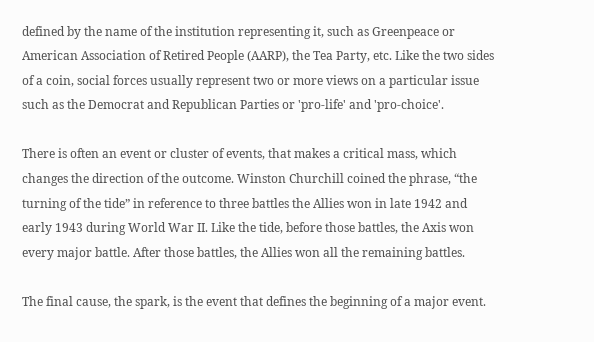defined by the name of the institution representing it, such as Greenpeace or American Association of Retired People (AARP), the Tea Party, etc. Like the two sides of a coin, social forces usually represent two or more views on a particular issue such as the Democrat and Republican Parties or 'pro-life' and 'pro-choice'.

There is often an event or cluster of events, that makes a critical mass, which changes the direction of the outcome. Winston Churchill coined the phrase, “the turning of the tide” in reference to three battles the Allies won in late 1942 and early 1943 during World War II. Like the tide, before those battles, the Axis won every major battle. After those battles, the Allies won all the remaining battles.

The final cause, the spark, is the event that defines the beginning of a major event.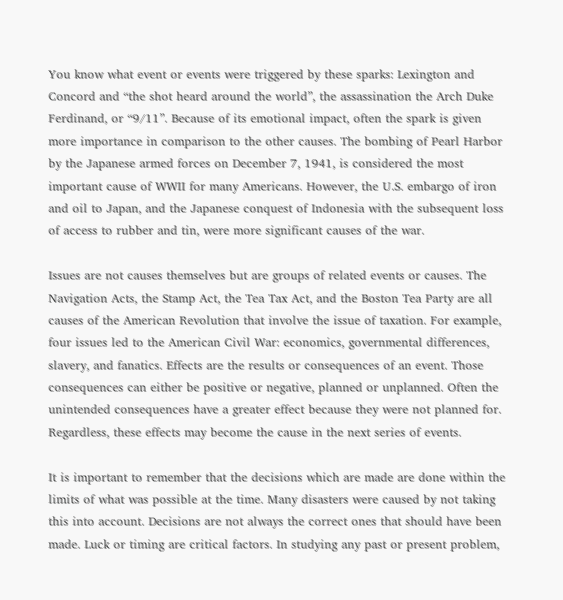You know what event or events were triggered by these sparks: Lexington and Concord and “the shot heard around the world”, the assassination the Arch Duke Ferdinand, or “9/11”. Because of its emotional impact, often the spark is given more importance in comparison to the other causes. The bombing of Pearl Harbor by the Japanese armed forces on December 7, 1941, is considered the most important cause of WWII for many Americans. However, the U.S. embargo of iron and oil to Japan, and the Japanese conquest of Indonesia with the subsequent loss of access to rubber and tin, were more significant causes of the war.

Issues are not causes themselves but are groups of related events or causes. The Navigation Acts, the Stamp Act, the Tea Tax Act, and the Boston Tea Party are all causes of the American Revolution that involve the issue of taxation. For example, four issues led to the American Civil War: economics, governmental differences, slavery, and fanatics. Effects are the results or consequences of an event. Those consequences can either be positive or negative, planned or unplanned. Often the unintended consequences have a greater effect because they were not planned for. Regardless, these effects may become the cause in the next series of events.

It is important to remember that the decisions which are made are done within the limits of what was possible at the time. Many disasters were caused by not taking this into account. Decisions are not always the correct ones that should have been made. Luck or timing are critical factors. In studying any past or present problem,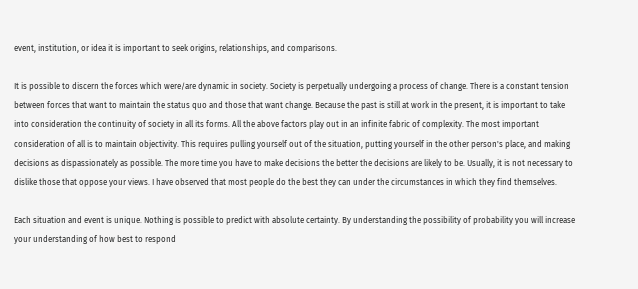event, institution, or idea it is important to seek origins, relationships, and comparisons.

It is possible to discern the forces which were/are dynamic in society. Society is perpetually undergoing a process of change. There is a constant tension between forces that want to maintain the status quo and those that want change. Because the past is still at work in the present, it is important to take into consideration the continuity of society in all its forms. All the above factors play out in an infinite fabric of complexity. The most important consideration of all is to maintain objectivity. This requires pulling yourself out of the situation, putting yourself in the other person's place, and making decisions as dispassionately as possible. The more time you have to make decisions the better the decisions are likely to be. Usually, it is not necessary to dislike those that oppose your views. I have observed that most people do the best they can under the circumstances in which they find themselves.

Each situation and event is unique. Nothing is possible to predict with absolute certainty. By understanding the possibility of probability you will increase your understanding of how best to respond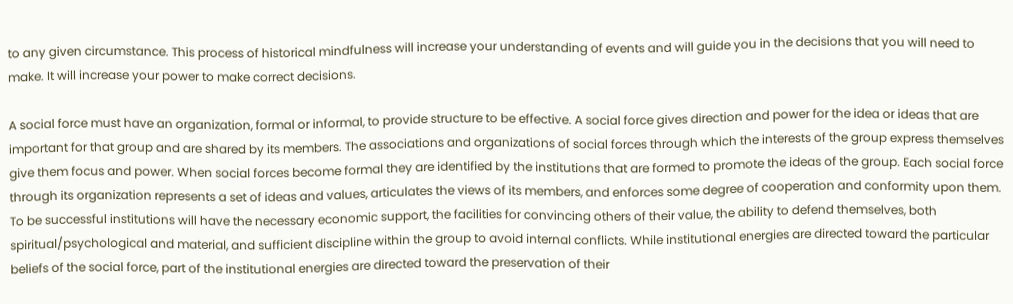to any given circumstance. This process of historical mindfulness will increase your understanding of events and will guide you in the decisions that you will need to make. It will increase your power to make correct decisions.

A social force must have an organization, formal or informal, to provide structure to be effective. A social force gives direction and power for the idea or ideas that are important for that group and are shared by its members. The associations and organizations of social forces through which the interests of the group express themselves give them focus and power. When social forces become formal they are identified by the institutions that are formed to promote the ideas of the group. Each social force through its organization represents a set of ideas and values, articulates the views of its members, and enforces some degree of cooperation and conformity upon them. To be successful institutions will have the necessary economic support, the facilities for convincing others of their value, the ability to defend themselves, both spiritual/psychological and material, and sufficient discipline within the group to avoid internal conflicts. While institutional energies are directed toward the particular beliefs of the social force, part of the institutional energies are directed toward the preservation of their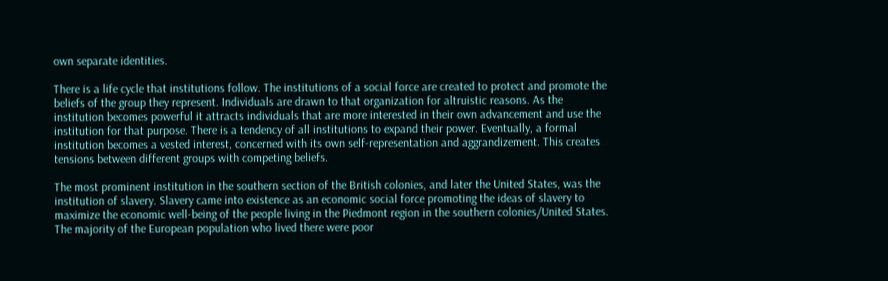own separate identities.

There is a life cycle that institutions follow. The institutions of a social force are created to protect and promote the beliefs of the group they represent. Individuals are drawn to that organization for altruistic reasons. As the institution becomes powerful it attracts individuals that are more interested in their own advancement and use the institution for that purpose. There is a tendency of all institutions to expand their power. Eventually, a formal institution becomes a vested interest, concerned with its own self-representation and aggrandizement. This creates tensions between different groups with competing beliefs.

The most prominent institution in the southern section of the British colonies, and later the United States, was the institution of slavery. Slavery came into existence as an economic social force promoting the ideas of slavery to maximize the economic well-being of the people living in the Piedmont region in the southern colonies/United States. The majority of the European population who lived there were poor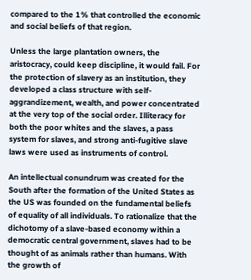compared to the 1% that controlled the economic and social beliefs of that region.

Unless the large plantation owners, the aristocracy, could keep discipline, it would fail. For the protection of slavery as an institution, they developed a class structure with self-aggrandizement, wealth, and power concentrated at the very top of the social order. Illiteracy for both the poor whites and the slaves, a pass system for slaves, and strong anti-fugitive slave laws were used as instruments of control.

An intellectual conundrum was created for the South after the formation of the United States as the US was founded on the fundamental beliefs of equality of all individuals. To rationalize that the dichotomy of a slave-based economy within a democratic central government, slaves had to be thought of as animals rather than humans. With the growth of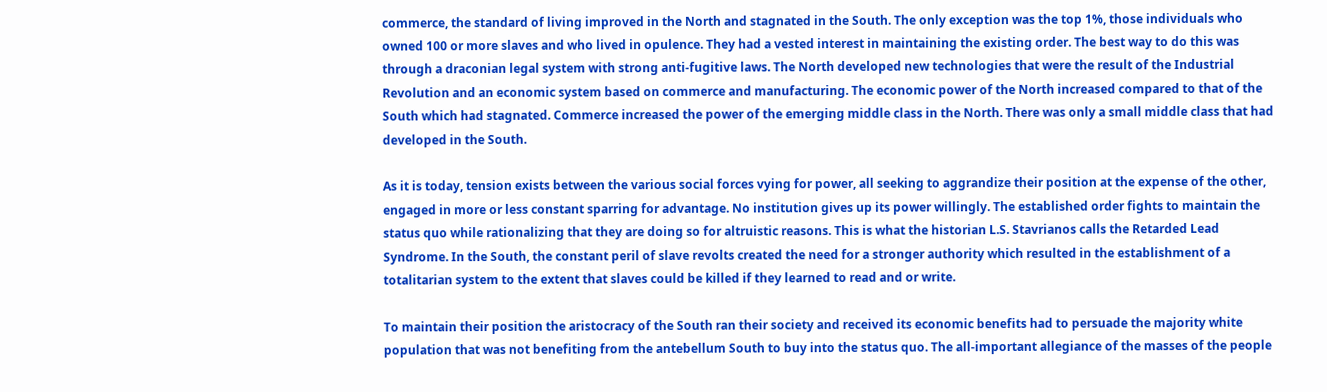commerce, the standard of living improved in the North and stagnated in the South. The only exception was the top 1%, those individuals who owned 100 or more slaves and who lived in opulence. They had a vested interest in maintaining the existing order. The best way to do this was through a draconian legal system with strong anti-fugitive laws. The North developed new technologies that were the result of the Industrial Revolution and an economic system based on commerce and manufacturing. The economic power of the North increased compared to that of the South which had stagnated. Commerce increased the power of the emerging middle class in the North. There was only a small middle class that had developed in the South.

As it is today, tension exists between the various social forces vying for power, all seeking to aggrandize their position at the expense of the other, engaged in more or less constant sparring for advantage. No institution gives up its power willingly. The established order fights to maintain the status quo while rationalizing that they are doing so for altruistic reasons. This is what the historian L.S. Stavrianos calls the Retarded Lead Syndrome. In the South, the constant peril of slave revolts created the need for a stronger authority which resulted in the establishment of a totalitarian system to the extent that slaves could be killed if they learned to read and or write.

To maintain their position the aristocracy of the South ran their society and received its economic benefits had to persuade the majority white population that was not benefiting from the antebellum South to buy into the status quo. The all-important allegiance of the masses of the people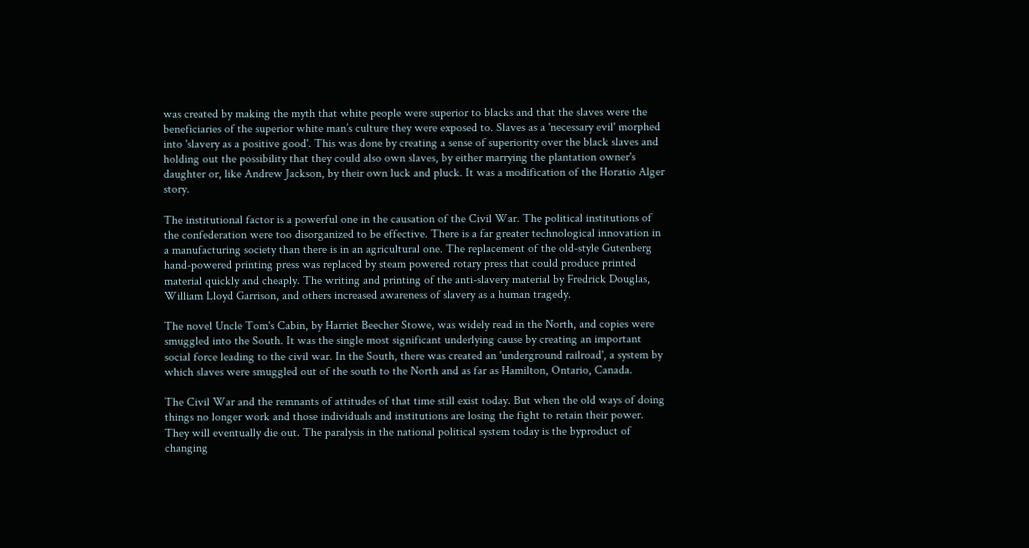was created by making the myth that white people were superior to blacks and that the slaves were the beneficiaries of the superior white man’s culture they were exposed to. Slaves as a 'necessary evil' morphed into 'slavery as a positive good'. This was done by creating a sense of superiority over the black slaves and holding out the possibility that they could also own slaves, by either marrying the plantation owner's daughter or, like Andrew Jackson, by their own luck and pluck. It was a modification of the Horatio Alger story.

The institutional factor is a powerful one in the causation of the Civil War. The political institutions of the confederation were too disorganized to be effective. There is a far greater technological innovation in a manufacturing society than there is in an agricultural one. The replacement of the old-style Gutenberg hand-powered printing press was replaced by steam powered rotary press that could produce printed material quickly and cheaply. The writing and printing of the anti-slavery material by Fredrick Douglas, William Lloyd Garrison, and others increased awareness of slavery as a human tragedy.

The novel Uncle Tom's Cabin, by Harriet Beecher Stowe, was widely read in the North, and copies were smuggled into the South. It was the single most significant underlying cause by creating an important social force leading to the civil war. In the South, there was created an 'underground railroad', a system by which slaves were smuggled out of the south to the North and as far as Hamilton, Ontario, Canada.

The Civil War and the remnants of attitudes of that time still exist today. But when the old ways of doing things no longer work and those individuals and institutions are losing the fight to retain their power. They will eventually die out. The paralysis in the national political system today is the byproduct of changing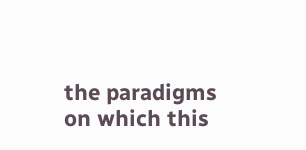the paradigms on which this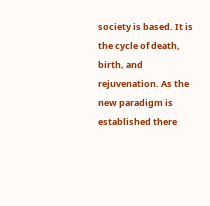society is based. It is the cycle of death, birth, and rejuvenation. As the new paradigm is established there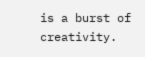is a burst of creativity.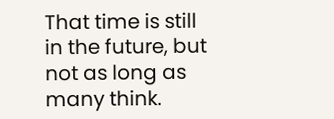That time is still in the future, but not as long as many think.